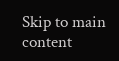Skip to main content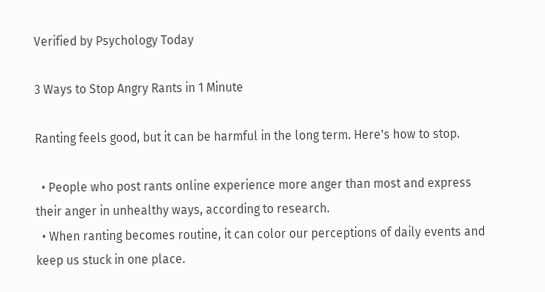Verified by Psychology Today

3 Ways to Stop Angry Rants in 1 Minute

Ranting feels good, but it can be harmful in the long term. Here's how to stop.

  • People who post rants online experience more anger than most and express their anger in unhealthy ways, according to research.
  • When ranting becomes routine, it can color our perceptions of daily events and keep us stuck in one place.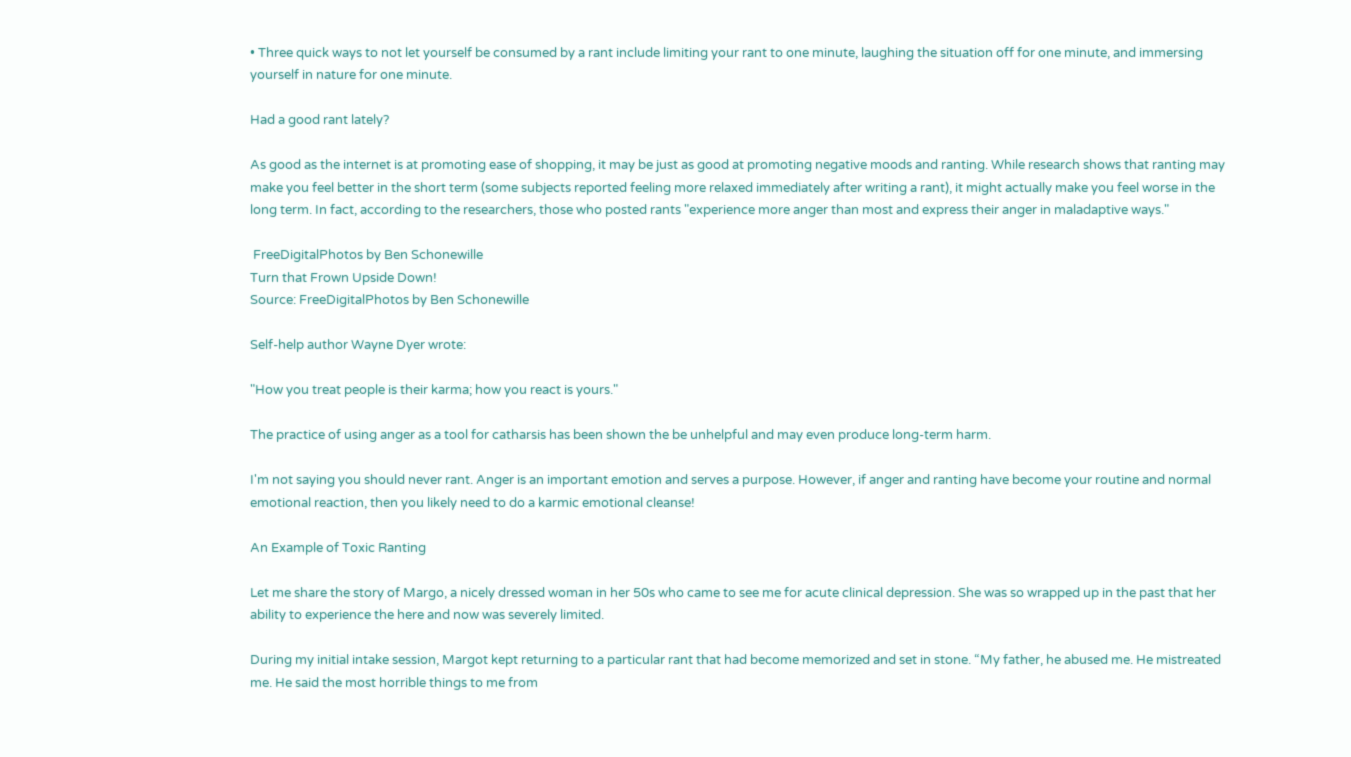• Three quick ways to not let yourself be consumed by a rant include limiting your rant to one minute, laughing the situation off for one minute, and immersing yourself in nature for one minute.

Had a good rant lately?

As good as the internet is at promoting ease of shopping, it may be just as good at promoting negative moods and ranting. While research shows that ranting may make you feel better in the short term (some subjects reported feeling more relaxed immediately after writing a rant), it might actually make you feel worse in the long term. In fact, according to the researchers, those who posted rants "experience more anger than most and express their anger in maladaptive ways."

 FreeDigitalPhotos by Ben Schonewille
Turn that Frown Upside Down!
Source: FreeDigitalPhotos by Ben Schonewille

Self-help author Wayne Dyer wrote:

"How you treat people is their karma; how you react is yours."

The practice of using anger as a tool for catharsis has been shown the be unhelpful and may even produce long-term harm.

I'm not saying you should never rant. Anger is an important emotion and serves a purpose. However, if anger and ranting have become your routine and normal emotional reaction, then you likely need to do a karmic emotional cleanse!

An Example of Toxic Ranting

Let me share the story of Margo, a nicely dressed woman in her 50s who came to see me for acute clinical depression. She was so wrapped up in the past that her ability to experience the here and now was severely limited.

During my initial intake session, Margot kept returning to a particular rant that had become memorized and set in stone. “My father, he abused me. He mistreated me. He said the most horrible things to me from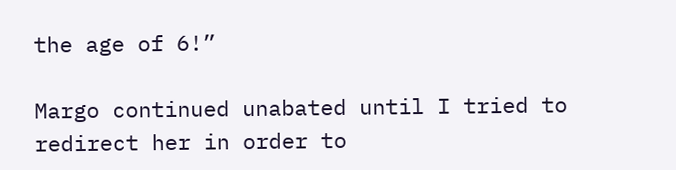the age of 6!”

Margo continued unabated until I tried to redirect her in order to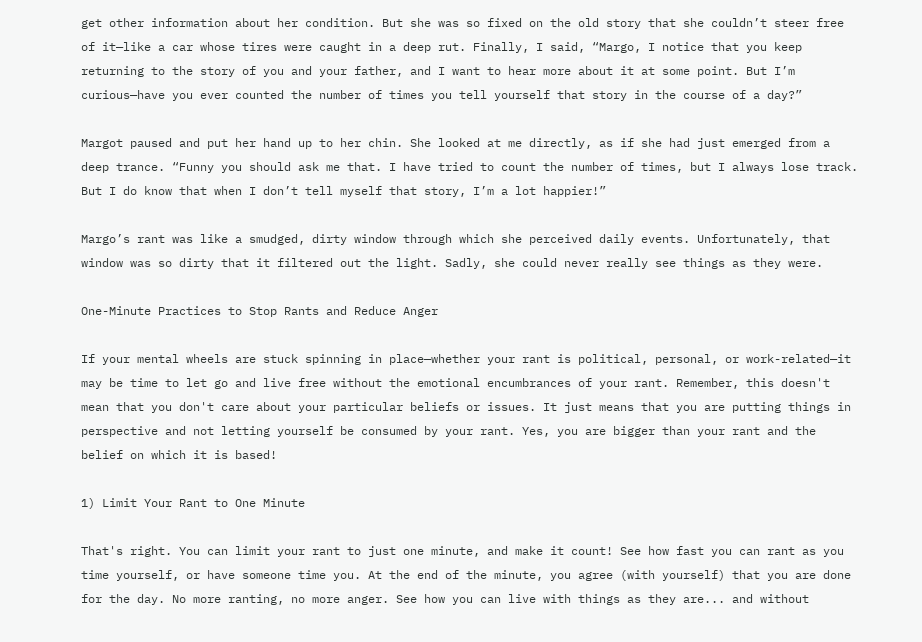get other information about her condition. But she was so fixed on the old story that she couldn’t steer free of it—like a car whose tires were caught in a deep rut. Finally, I said, “Margo, I notice that you keep returning to the story of you and your father, and I want to hear more about it at some point. But I’m curious—have you ever counted the number of times you tell yourself that story in the course of a day?”

Margot paused and put her hand up to her chin. She looked at me directly, as if she had just emerged from a deep trance. “Funny you should ask me that. I have tried to count the number of times, but I always lose track. But I do know that when I don’t tell myself that story, I’m a lot happier!”

Margo’s rant was like a smudged, dirty window through which she perceived daily events. Unfortunately, that window was so dirty that it filtered out the light. Sadly, she could never really see things as they were.

One-Minute Practices to Stop Rants and Reduce Anger

If your mental wheels are stuck spinning in place—whether your rant is political, personal, or work-related—it may be time to let go and live free without the emotional encumbrances of your rant. Remember, this doesn't mean that you don't care about your particular beliefs or issues. It just means that you are putting things in perspective and not letting yourself be consumed by your rant. Yes, you are bigger than your rant and the belief on which it is based!

1) Limit Your Rant to One Minute

That's right. You can limit your rant to just one minute, and make it count! See how fast you can rant as you time yourself, or have someone time you. At the end of the minute, you agree (with yourself) that you are done for the day. No more ranting, no more anger. See how you can live with things as they are... and without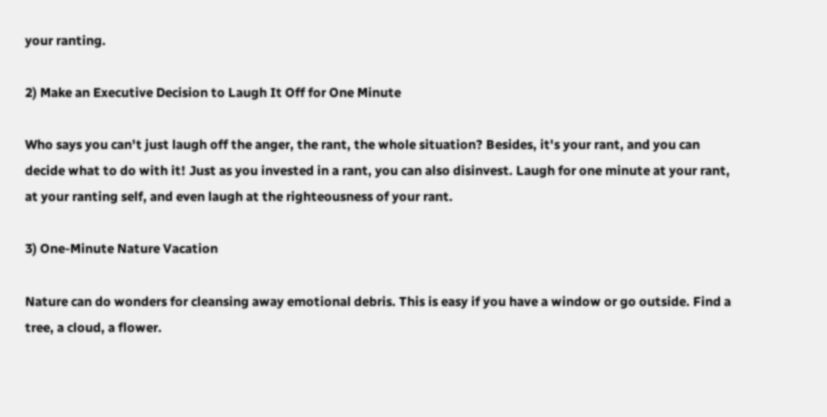your ranting.

2) Make an Executive Decision to Laugh It Off for One Minute

Who says you can't just laugh off the anger, the rant, the whole situation? Besides, it's your rant, and you can decide what to do with it! Just as you invested in a rant, you can also disinvest. Laugh for one minute at your rant, at your ranting self, and even laugh at the righteousness of your rant.

3) One-Minute Nature Vacation

Nature can do wonders for cleansing away emotional debris. This is easy if you have a window or go outside. Find a tree, a cloud, a flower.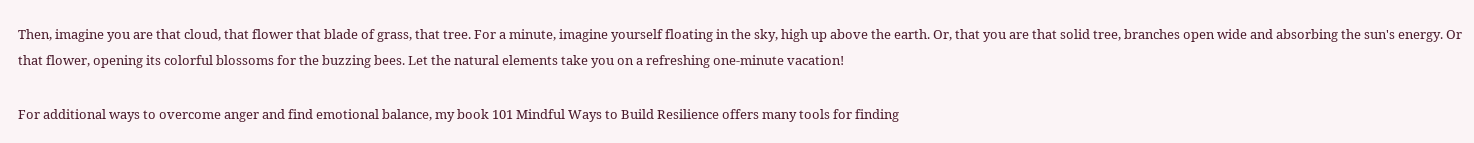Then, imagine you are that cloud, that flower that blade of grass, that tree. For a minute, imagine yourself floating in the sky, high up above the earth. Or, that you are that solid tree, branches open wide and absorbing the sun's energy. Or that flower, opening its colorful blossoms for the buzzing bees. Let the natural elements take you on a refreshing one-minute vacation!

For additional ways to overcome anger and find emotional balance, my book 101 Mindful Ways to Build Resilience offers many tools for finding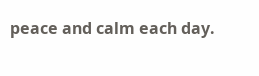peace and calm each day.